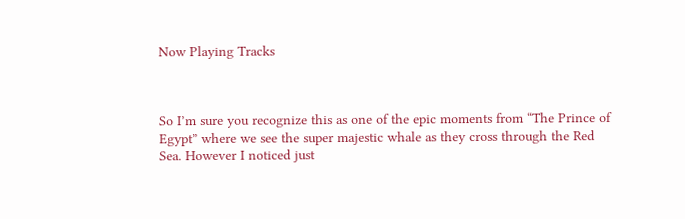Now Playing Tracks



So I’m sure you recognize this as one of the epic moments from “The Prince of Egypt” where we see the super majestic whale as they cross through the Red Sea. However I noticed just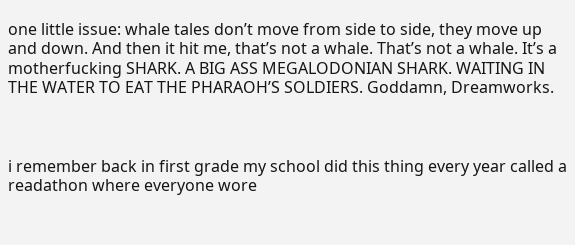one little issue: whale tales don’t move from side to side, they move up and down. And then it hit me, that’s not a whale. That’s not a whale. It’s a motherfucking SHARK. A BIG ASS MEGALODONIAN SHARK. WAITING IN THE WATER TO EAT THE PHARAOH’S SOLDIERS. Goddamn, Dreamworks.



i remember back in first grade my school did this thing every year called a readathon where everyone wore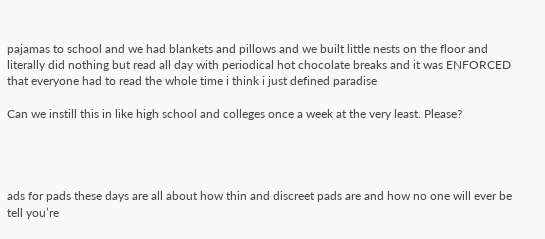pajamas to school and we had blankets and pillows and we built little nests on the floor and literally did nothing but read all day with periodical hot chocolate breaks and it was ENFORCED that everyone had to read the whole time i think i just defined paradise

Can we instill this in like high school and colleges once a week at the very least. Please?




ads for pads these days are all about how thin and discreet pads are and how no one will ever be tell you’re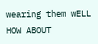wearing them wELL HOW ABOUT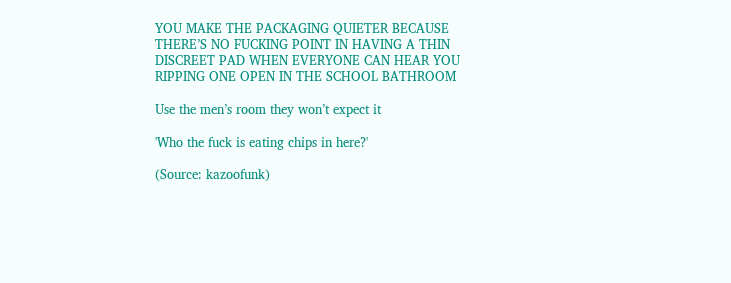YOU MAKE THE PACKAGING QUIETER BECAUSE THERE’S NO FUCKING POINT IN HAVING A THIN DISCREET PAD WHEN EVERYONE CAN HEAR YOU RIPPING ONE OPEN IN THE SCHOOL BATHROOM

Use the men’s room they won’t expect it

'Who the fuck is eating chips in here?'

(Source: kazoofunk)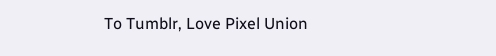To Tumblr, Love Pixel Union